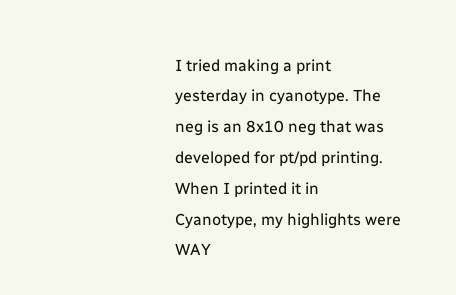I tried making a print yesterday in cyanotype. The neg is an 8x10 neg that was developed for pt/pd printing. When I printed it in Cyanotype, my highlights were WAY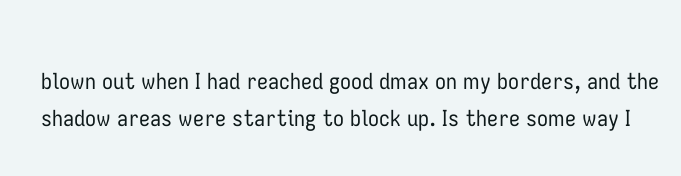blown out when I had reached good dmax on my borders, and the shadow areas were starting to block up. Is there some way I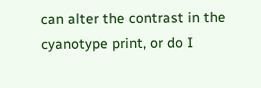can alter the contrast in the cyanotype print, or do I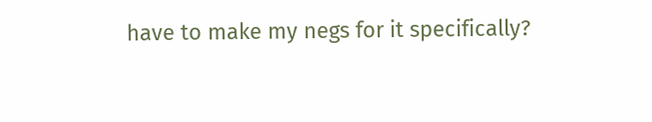have to make my negs for it specifically?